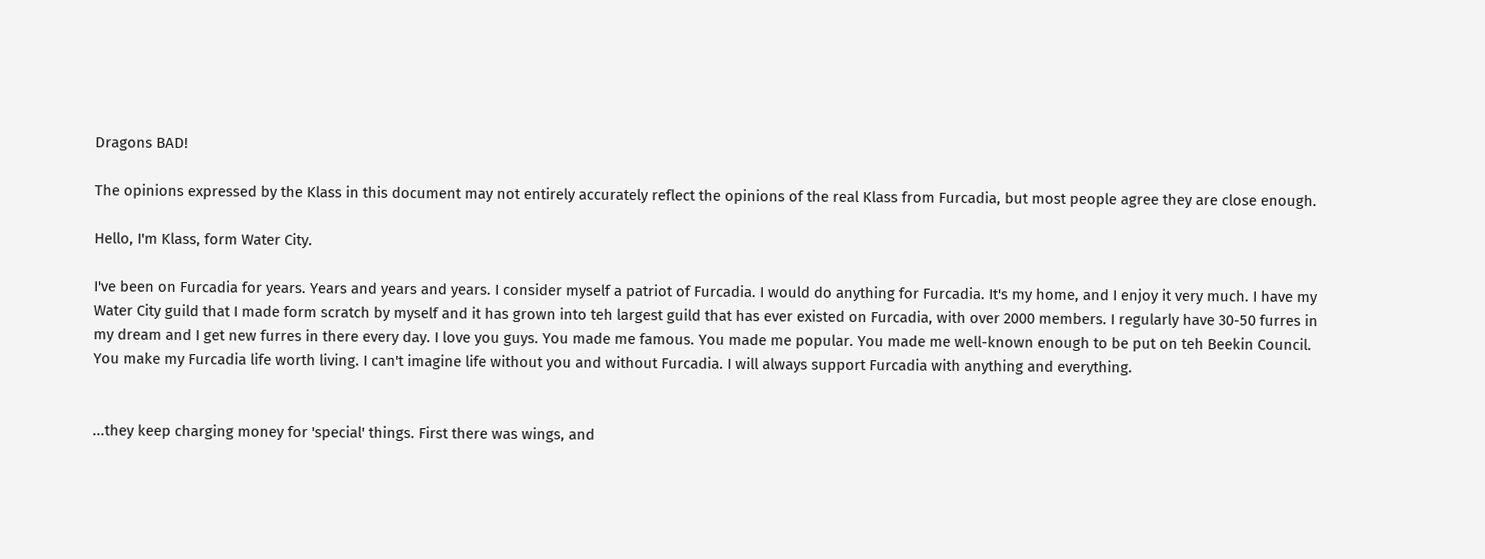Dragons BAD!

The opinions expressed by the Klass in this document may not entirely accurately reflect the opinions of the real Klass from Furcadia, but most people agree they are close enough.

Hello, I'm Klass, form Water City.

I've been on Furcadia for years. Years and years and years. I consider myself a patriot of Furcadia. I would do anything for Furcadia. It's my home, and I enjoy it very much. I have my Water City guild that I made form scratch by myself and it has grown into teh largest guild that has ever existed on Furcadia, with over 2000 members. I regularly have 30-50 furres in my dream and I get new furres in there every day. I love you guys. You made me famous. You made me popular. You made me well-known enough to be put on teh Beekin Council. You make my Furcadia life worth living. I can't imagine life without you and without Furcadia. I will always support Furcadia with anything and everything.


...they keep charging money for 'special' things. First there was wings, and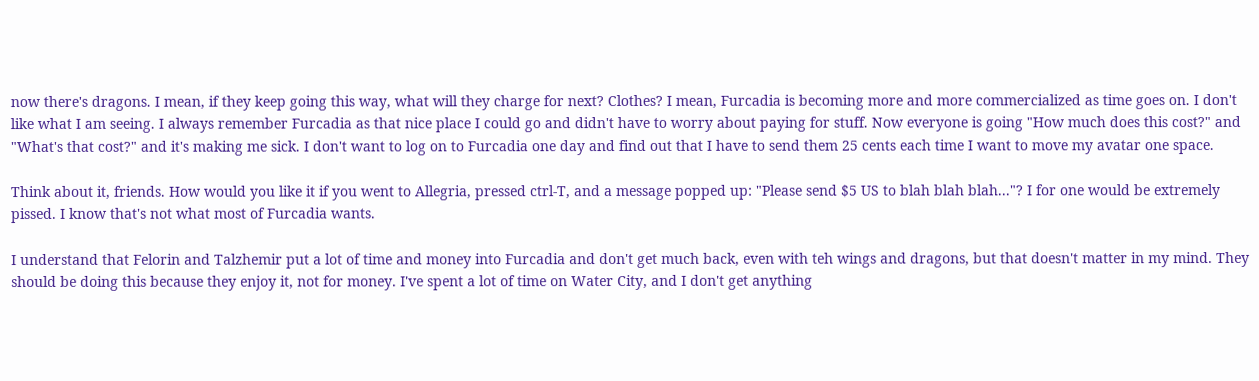now there's dragons. I mean, if they keep going this way, what will they charge for next? Clothes? I mean, Furcadia is becoming more and more commercialized as time goes on. I don't like what I am seeing. I always remember Furcadia as that nice place I could go and didn't have to worry about paying for stuff. Now everyone is going "How much does this cost?" and "What's that cost?" and it's making me sick. I don't want to log on to Furcadia one day and find out that I have to send them 25 cents each time I want to move my avatar one space.

Think about it, friends. How would you like it if you went to Allegria, pressed ctrl-T, and a message popped up: "Please send $5 US to blah blah blah..."? I for one would be extremely pissed. I know that's not what most of Furcadia wants.

I understand that Felorin and Talzhemir put a lot of time and money into Furcadia and don't get much back, even with teh wings and dragons, but that doesn't matter in my mind. They should be doing this because they enjoy it, not for money. I've spent a lot of time on Water City, and I don't get anything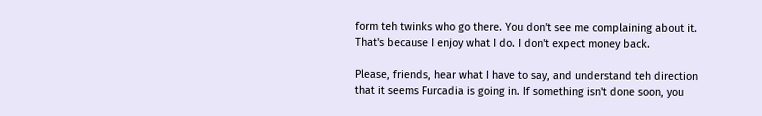form teh twinks who go there. You don't see me complaining about it. That's because I enjoy what I do. I don't expect money back.

Please, friends, hear what I have to say, and understand teh direction that it seems Furcadia is going in. If something isn't done soon, you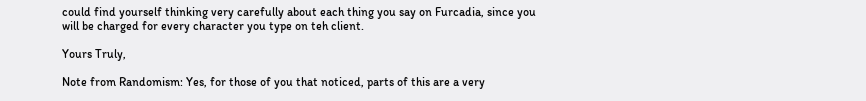could find yourself thinking very carefully about each thing you say on Furcadia, since you will be charged for every character you type on teh client.

Yours Truly,

Note from Randomism: Yes, for those of you that noticed, parts of this are a very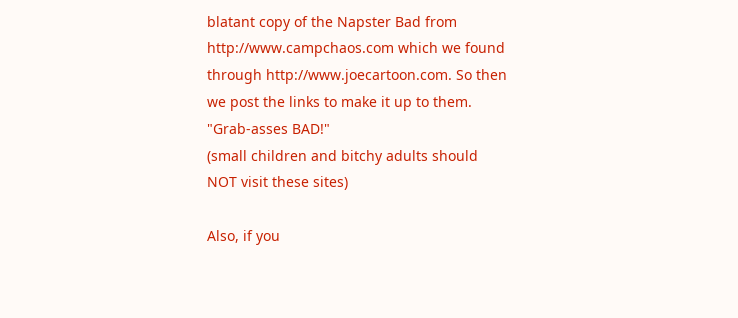blatant copy of the Napster Bad from http://www.campchaos.com which we found through http://www.joecartoon.com. So then we post the links to make it up to them.
"Grab-asses BAD!"
(small children and bitchy adults should NOT visit these sites)

Also, if you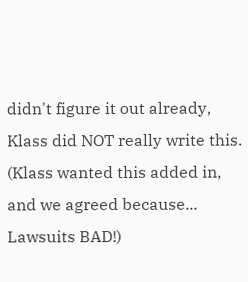didn't figure it out already, Klass did NOT really write this.
(Klass wanted this added in, and we agreed because... Lawsuits BAD!)